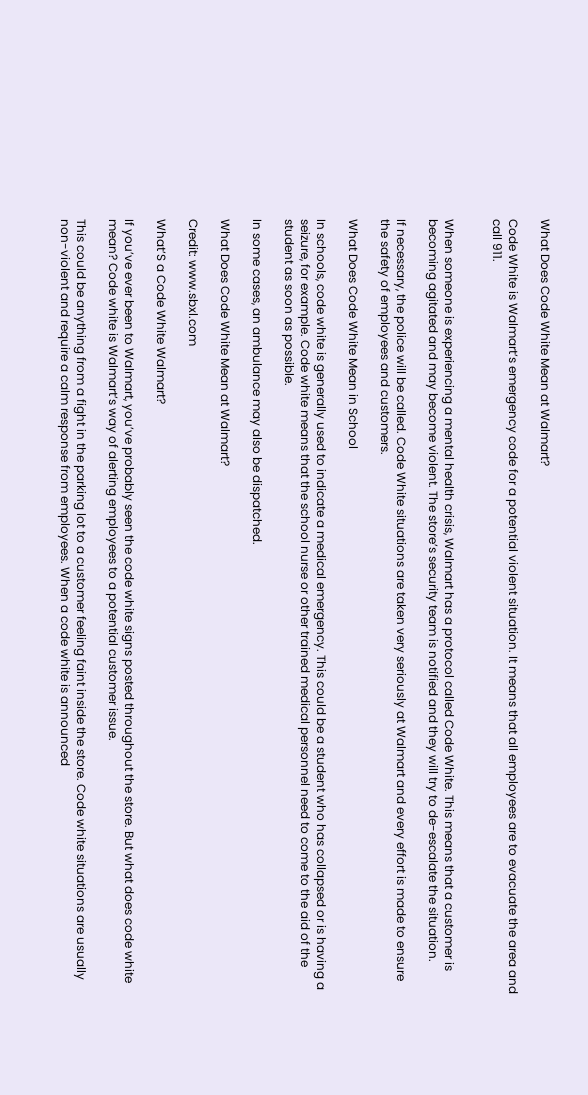What Does Code White Mean at Walmart?

Code White is Walmart’s emergency code for a potential violent situation. It means that all employees are to evacuate the area and call 911.


When someone is experiencing a mental health crisis, Walmart has a protocol called Code White. This means that a customer is becoming agitated and may become violent. The store’s security team is notified and they will try to de-escalate the situation.

If necessary, the police will be called. Code White situations are taken very seriously at Walmart and every effort is made to ensure the safety of employees and customers.

What Does Code White Mean in School

In schools, code white is generally used to indicate a medical emergency. This could be a student who has collapsed or is having a seizure, for example. Code white means that the school nurse or other trained medical personnel need to come to the aid of the student as soon as possible.

In some cases, an ambulance may also be dispatched.

What Does Code White Mean at Walmart?

Credit: www.sbxl.com

What’S a Code White Walmart?

If you’ve ever been to Walmart, you’ve probably seen the code white signs posted throughout the store. But what does code white mean? Code white is Walmart’s way of alerting employees to a potential customer issue.

This could be anything from a fight in the parking lot to a customer feeling faint inside the store. Code white situations are usually non-violent and require a calm response from employees. When a code white is announced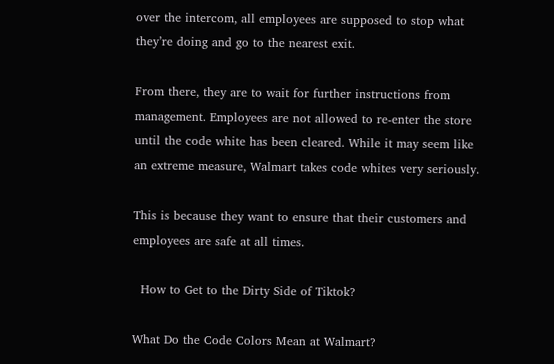over the intercom, all employees are supposed to stop what they’re doing and go to the nearest exit.

From there, they are to wait for further instructions from management. Employees are not allowed to re-enter the store until the code white has been cleared. While it may seem like an extreme measure, Walmart takes code whites very seriously.

This is because they want to ensure that their customers and employees are safe at all times.

  How to Get to the Dirty Side of Tiktok?

What Do the Code Colors Mean at Walmart?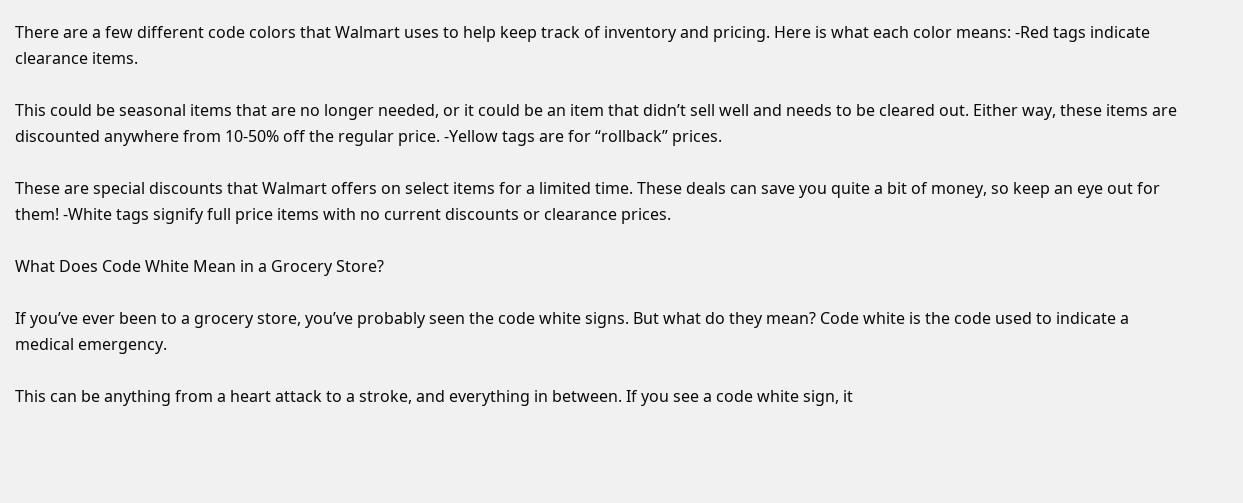There are a few different code colors that Walmart uses to help keep track of inventory and pricing. Here is what each color means: -Red tags indicate clearance items.

This could be seasonal items that are no longer needed, or it could be an item that didn’t sell well and needs to be cleared out. Either way, these items are discounted anywhere from 10-50% off the regular price. -Yellow tags are for “rollback” prices.

These are special discounts that Walmart offers on select items for a limited time. These deals can save you quite a bit of money, so keep an eye out for them! -White tags signify full price items with no current discounts or clearance prices.

What Does Code White Mean in a Grocery Store?

If you’ve ever been to a grocery store, you’ve probably seen the code white signs. But what do they mean? Code white is the code used to indicate a medical emergency.

This can be anything from a heart attack to a stroke, and everything in between. If you see a code white sign, it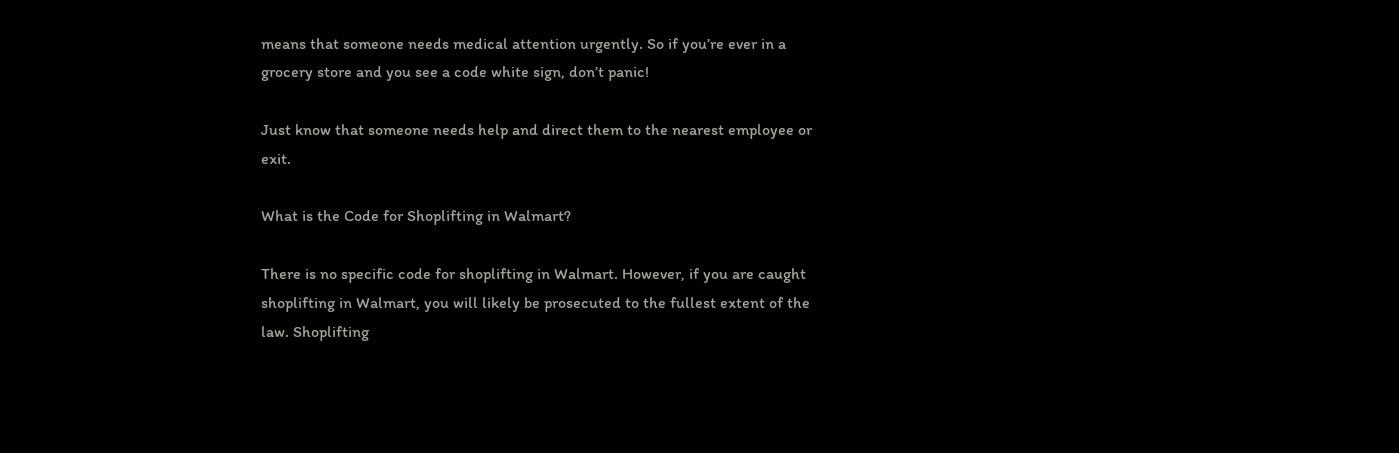means that someone needs medical attention urgently. So if you’re ever in a grocery store and you see a code white sign, don’t panic!

Just know that someone needs help and direct them to the nearest employee or exit.

What is the Code for Shoplifting in Walmart?

There is no specific code for shoplifting in Walmart. However, if you are caught shoplifting in Walmart, you will likely be prosecuted to the fullest extent of the law. Shoplifting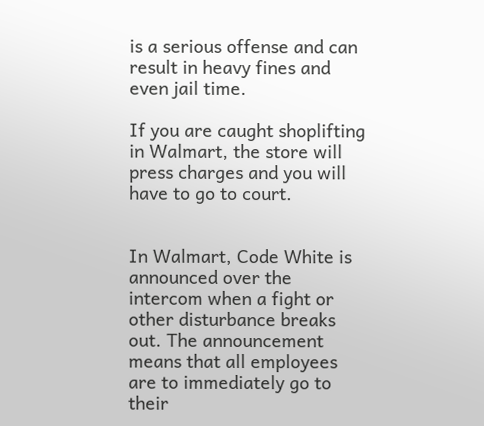is a serious offense and can result in heavy fines and even jail time.

If you are caught shoplifting in Walmart, the store will press charges and you will have to go to court.


In Walmart, Code White is announced over the intercom when a fight or other disturbance breaks out. The announcement means that all employees are to immediately go to their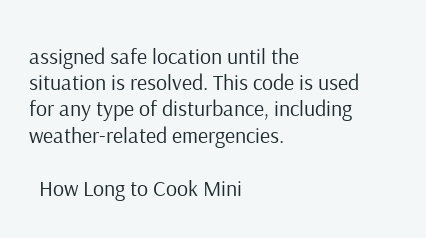assigned safe location until the situation is resolved. This code is used for any type of disturbance, including weather-related emergencies.

  How Long to Cook Mini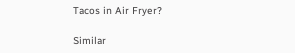Tacos in Air Fryer?

Similar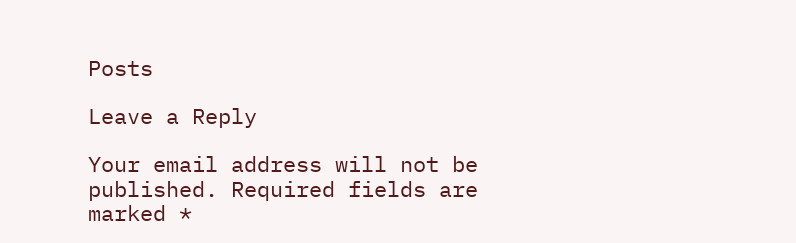Posts

Leave a Reply

Your email address will not be published. Required fields are marked *